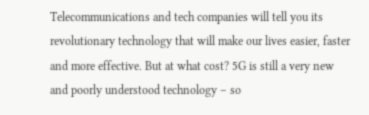Telecommunications and tech companies will tell you its revolutionary technology that will make our lives easier, faster and more effective. But at what cost? 5G is still a very new and poorly understood technology – so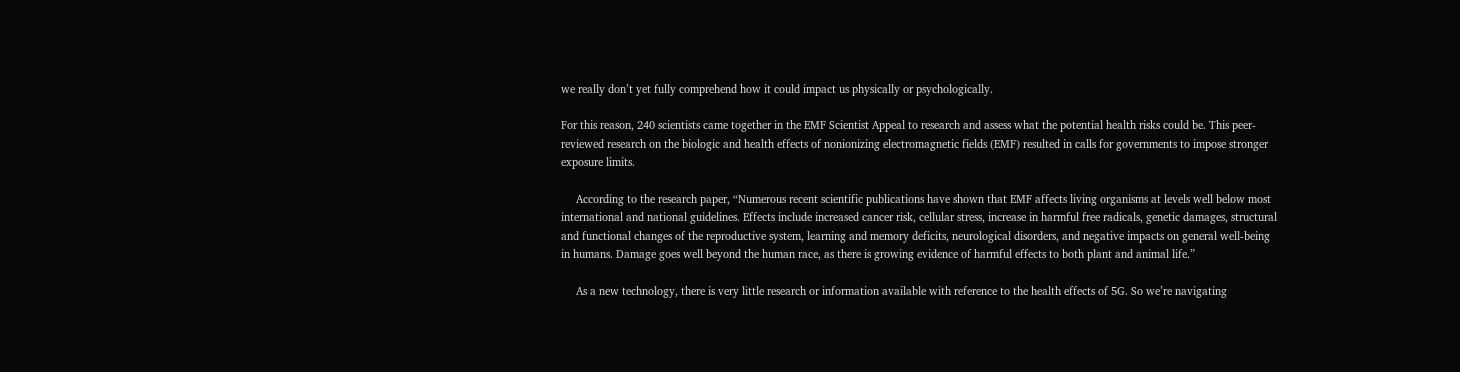we really don’t yet fully comprehend how it could impact us physically or psychologically.

For this reason, 240 scientists came together in the EMF Scientist Appeal to research and assess what the potential health risks could be. This peer-reviewed research on the biologic and health effects of nonionizing electromagnetic fields (EMF) resulted in calls for governments to impose stronger exposure limits.

     According to the research paper, “Numerous recent scientific publications have shown that EMF affects living organisms at levels well below most international and national guidelines. Effects include increased cancer risk, cellular stress, increase in harmful free radicals, genetic damages, structural and functional changes of the reproductive system, learning and memory deficits, neurological disorders, and negative impacts on general well-being in humans. Damage goes well beyond the human race, as there is growing evidence of harmful effects to both plant and animal life.”

     As a new technology, there is very little research or information available with reference to the health effects of 5G. So we’re navigating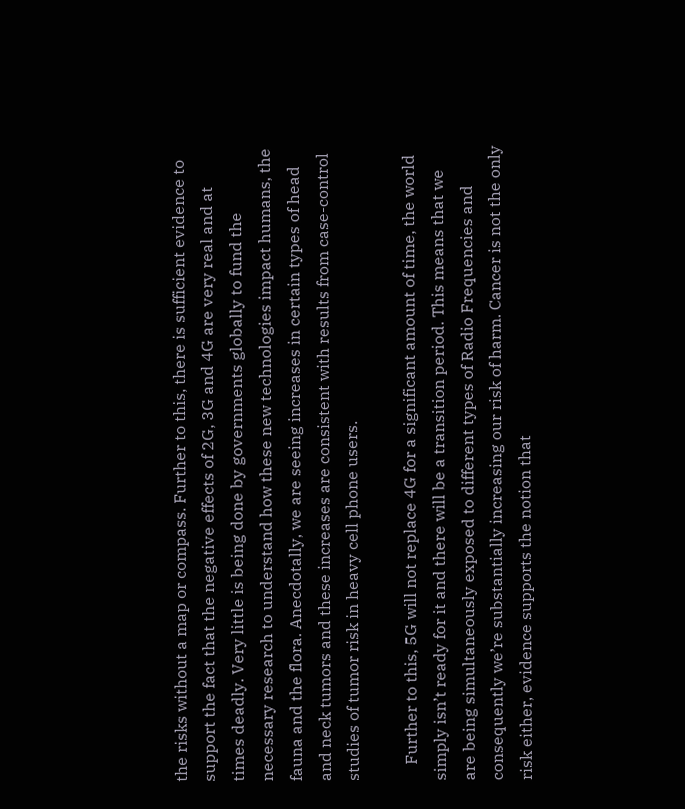the risks without a map or compass. Further to this, there is sufficient evidence to support the fact that the negative effects of 2G, 3G and 4G are very real and at times deadly. Very little is being done by governments globally to fund the necessary research to understand how these new technologies impact humans, the fauna and the flora. Anecdotally, we are seeing increases in certain types of head and neck tumors and these increases are consistent with results from case-control studies of tumor risk in heavy cell phone users.

    Further to this, 5G will not replace 4G for a significant amount of time, the world simply isn’t ready for it and there will be a transition period. This means that we are being simultaneously exposed to different types of Radio Frequencies and consequently we’re substantially increasing our risk of harm. Cancer is not the only risk either, evidence supports the notion that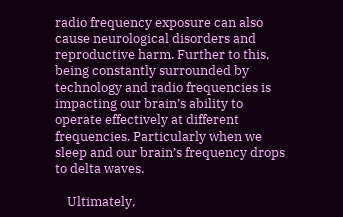radio frequency exposure can also cause neurological disorders and reproductive harm. Further to this, being constantly surrounded by technology and radio frequencies is impacting our brain’s ability to operate effectively at different frequencies. Particularly when we sleep and our brain’s frequency drops to delta waves.

    Ultimately,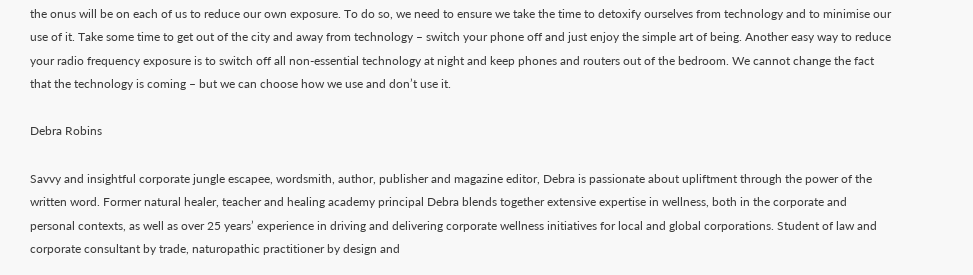the onus will be on each of us to reduce our own exposure. To do so, we need to ensure we take the time to detoxify ourselves from technology and to minimise our use of it. Take some time to get out of the city and away from technology – switch your phone off and just enjoy the simple art of being. Another easy way to reduce your radio frequency exposure is to switch off all non-essential technology at night and keep phones and routers out of the bedroom. We cannot change the fact that the technology is coming – but we can choose how we use and don’t use it.

Debra Robins

Savvy and insightful corporate jungle escapee, wordsmith, author, publisher and magazine editor, Debra is passionate about upliftment through the power of the written word. Former natural healer, teacher and healing academy principal Debra blends together extensive expertise in wellness, both in the corporate and personal contexts, as well as over 25 years’ experience in driving and delivering corporate wellness initiatives for local and global corporations. Student of law and corporate consultant by trade, naturopathic practitioner by design and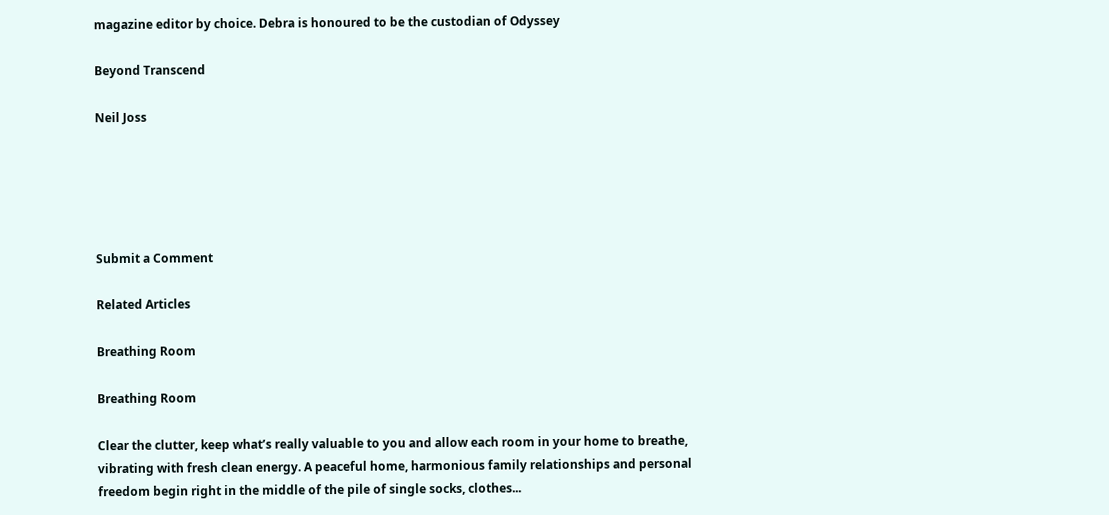magazine editor by choice. Debra is honoured to be the custodian of Odyssey

Beyond Transcend

Neil Joss





Submit a Comment

Related Articles

Breathing Room

Breathing Room

Clear the clutter, keep what’s really valuable to you and allow each room in your home to breathe, vibrating with fresh clean energy. A peaceful home, harmonious family relationships and personal freedom begin right in the middle of the pile of single socks, clothes...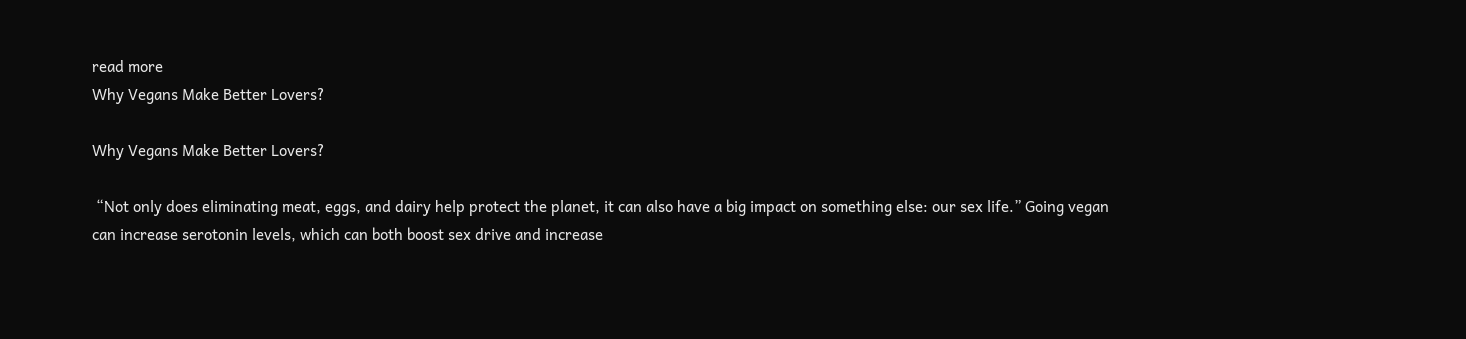read more
Why Vegans Make Better Lovers?

Why Vegans Make Better Lovers?

 “Not only does eliminating meat, eggs, and dairy help protect the planet, it can also have a big impact on something else: our sex life.” Going vegan can increase serotonin levels, which can both boost sex drive and increase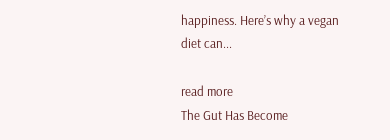happiness. Here’s why a vegan diet can...

read more
The Gut Has Become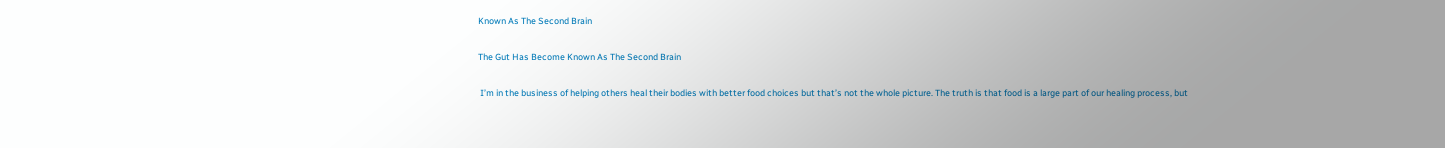Known As The Second Brain

The Gut Has Become Known As The Second Brain

 I’m in the business of helping others heal their bodies with better food choices but that’s not the whole picture. The truth is that food is a large part of our healing process, but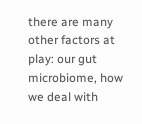there are many other factors at play: our gut microbiome, how we deal with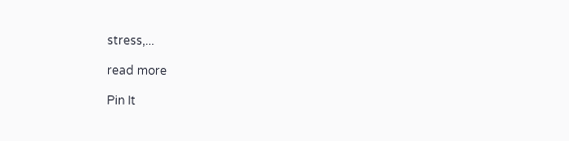stress,...

read more

Pin It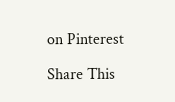on Pinterest

Share This